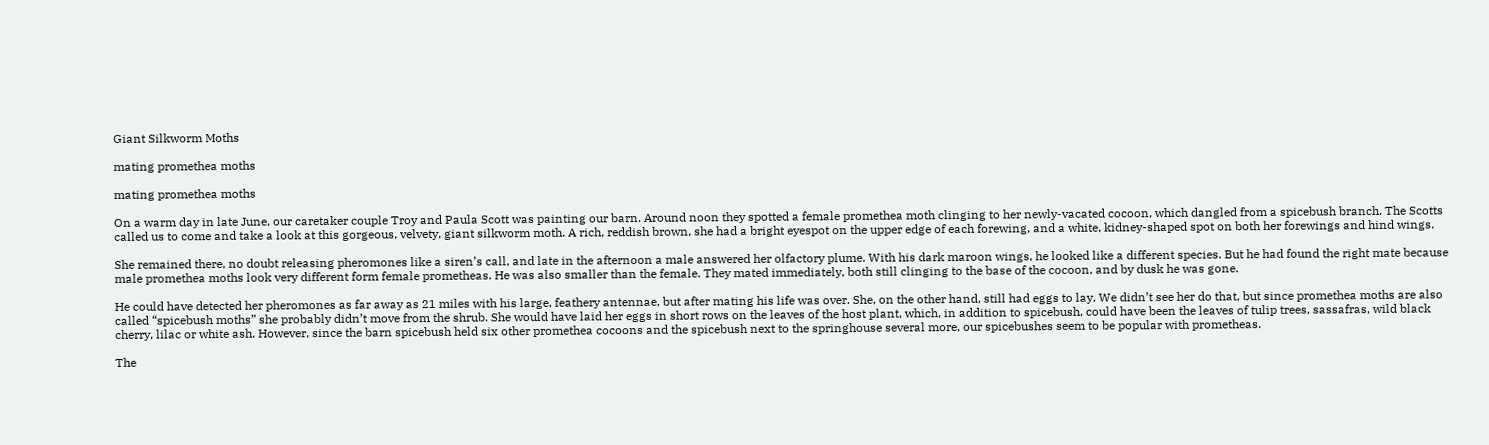Giant Silkworm Moths

mating promethea moths

mating promethea moths

On a warm day in late June, our caretaker couple Troy and Paula Scott was painting our barn. Around noon they spotted a female promethea moth clinging to her newly-vacated cocoon, which dangled from a spicebush branch. The Scotts called us to come and take a look at this gorgeous, velvety, giant silkworm moth. A rich, reddish brown, she had a bright eyespot on the upper edge of each forewing, and a white, kidney-shaped spot on both her forewings and hind wings.

She remained there, no doubt releasing pheromones like a siren’s call, and late in the afternoon a male answered her olfactory plume. With his dark maroon wings, he looked like a different species. But he had found the right mate because male promethea moths look very different form female prometheas. He was also smaller than the female. They mated immediately, both still clinging to the base of the cocoon, and by dusk he was gone.

He could have detected her pheromones as far away as 21 miles with his large, feathery antennae, but after mating his life was over. She, on the other hand, still had eggs to lay. We didn’t see her do that, but since promethea moths are also called “spicebush moths” she probably didn’t move from the shrub. She would have laid her eggs in short rows on the leaves of the host plant, which, in addition to spicebush, could have been the leaves of tulip trees, sassafras, wild black cherry, lilac or white ash. However, since the barn spicebush held six other promethea cocoons and the spicebush next to the springhouse several more, our spicebushes seem to be popular with prometheas.

The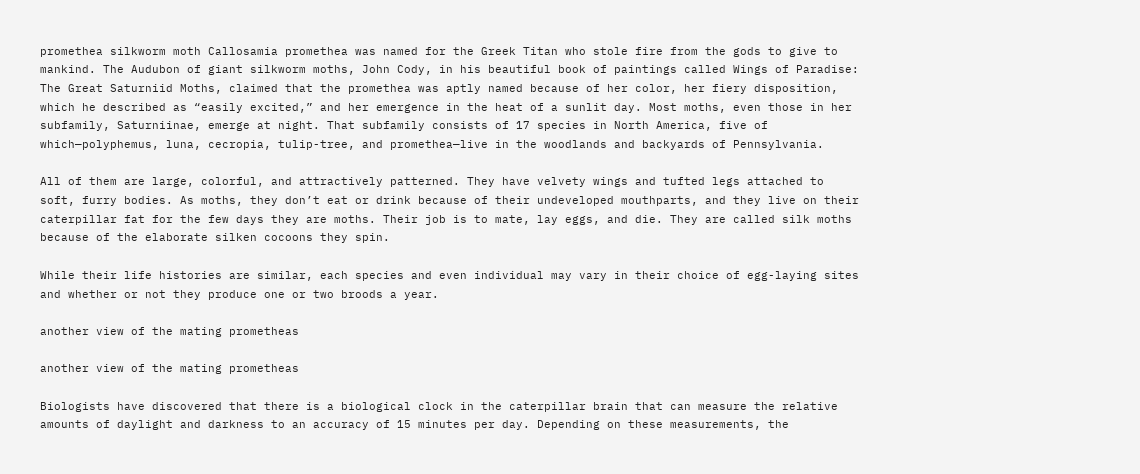promethea silkworm moth Callosamia promethea was named for the Greek Titan who stole fire from the gods to give to mankind. The Audubon of giant silkworm moths, John Cody, in his beautiful book of paintings called Wings of Paradise: The Great Saturniid Moths, claimed that the promethea was aptly named because of her color, her fiery disposition, which he described as “easily excited,” and her emergence in the heat of a sunlit day. Most moths, even those in her subfamily, Saturniinae, emerge at night. That subfamily consists of 17 species in North America, five of which—polyphemus, luna, cecropia, tulip-tree, and promethea—live in the woodlands and backyards of Pennsylvania.

All of them are large, colorful, and attractively patterned. They have velvety wings and tufted legs attached to soft, furry bodies. As moths, they don’t eat or drink because of their undeveloped mouthparts, and they live on their caterpillar fat for the few days they are moths. Their job is to mate, lay eggs, and die. They are called silk moths because of the elaborate silken cocoons they spin.

While their life histories are similar, each species and even individual may vary in their choice of egg-laying sites and whether or not they produce one or two broods a year.

another view of the mating prometheas

another view of the mating prometheas

Biologists have discovered that there is a biological clock in the caterpillar brain that can measure the relative amounts of daylight and darkness to an accuracy of 15 minutes per day. Depending on these measurements, the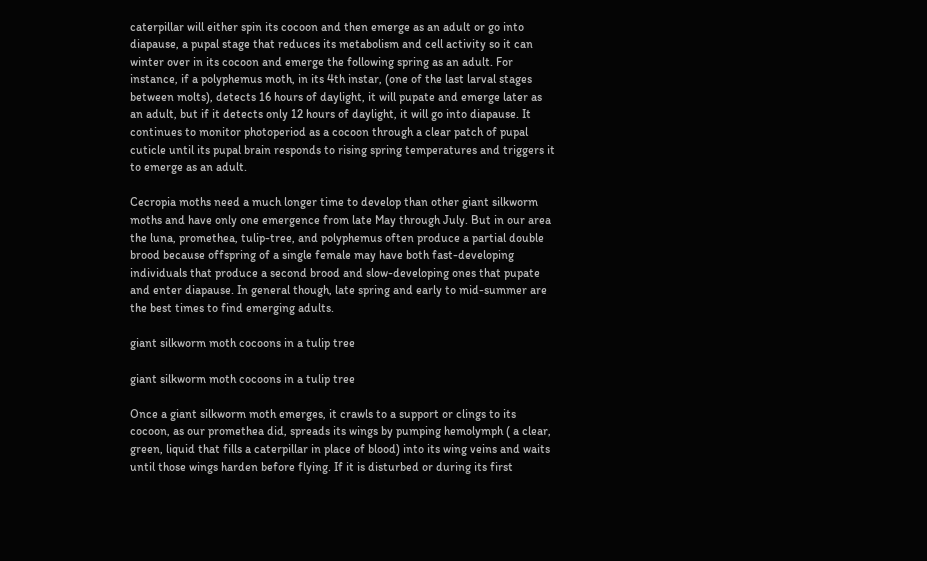caterpillar will either spin its cocoon and then emerge as an adult or go into diapause, a pupal stage that reduces its metabolism and cell activity so it can winter over in its cocoon and emerge the following spring as an adult. For instance, if a polyphemus moth, in its 4th instar, (one of the last larval stages between molts), detects 16 hours of daylight, it will pupate and emerge later as an adult, but if it detects only 12 hours of daylight, it will go into diapause. It continues to monitor photoperiod as a cocoon through a clear patch of pupal cuticle until its pupal brain responds to rising spring temperatures and triggers it to emerge as an adult.

Cecropia moths need a much longer time to develop than other giant silkworm moths and have only one emergence from late May through July. But in our area the luna, promethea, tulip-tree, and polyphemus often produce a partial double brood because offspring of a single female may have both fast-developing individuals that produce a second brood and slow-developing ones that pupate and enter diapause. In general though, late spring and early to mid-summer are the best times to find emerging adults.

giant silkworm moth cocoons in a tulip tree

giant silkworm moth cocoons in a tulip tree

Once a giant silkworm moth emerges, it crawls to a support or clings to its cocoon, as our promethea did, spreads its wings by pumping hemolymph ( a clear, green, liquid that fills a caterpillar in place of blood) into its wing veins and waits until those wings harden before flying. If it is disturbed or during its first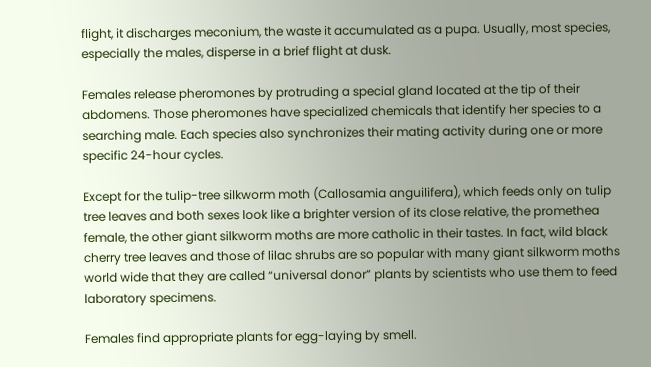flight, it discharges meconium, the waste it accumulated as a pupa. Usually, most species, especially the males, disperse in a brief flight at dusk.

Females release pheromones by protruding a special gland located at the tip of their abdomens. Those pheromones have specialized chemicals that identify her species to a searching male. Each species also synchronizes their mating activity during one or more specific 24-hour cycles.

Except for the tulip-tree silkworm moth (Callosamia anguilifera), which feeds only on tulip tree leaves and both sexes look like a brighter version of its close relative, the promethea female, the other giant silkworm moths are more catholic in their tastes. In fact, wild black cherry tree leaves and those of lilac shrubs are so popular with many giant silkworm moths world wide that they are called “universal donor” plants by scientists who use them to feed laboratory specimens.

Females find appropriate plants for egg-laying by smell.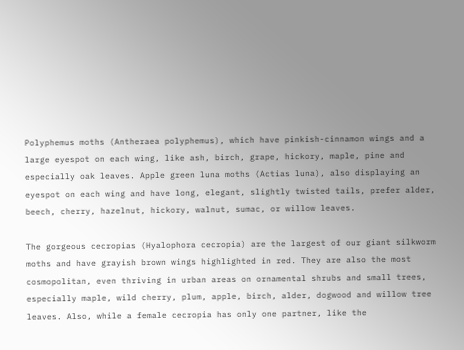Polyphemus moths (Antheraea polyphemus), which have pinkish-cinnamon wings and a large eyespot on each wing, like ash, birch, grape, hickory, maple, pine and especially oak leaves. Apple green luna moths (Actias luna), also displaying an eyespot on each wing and have long, elegant, slightly twisted tails, prefer alder, beech, cherry, hazelnut, hickory, walnut, sumac, or willow leaves.

The gorgeous cecropias (Hyalophora cecropia) are the largest of our giant silkworm moths and have grayish brown wings highlighted in red. They are also the most cosmopolitan, even thriving in urban areas on ornamental shrubs and small trees, especially maple, wild cherry, plum, apple, birch, alder, dogwood and willow tree leaves. Also, while a female cecropia has only one partner, like the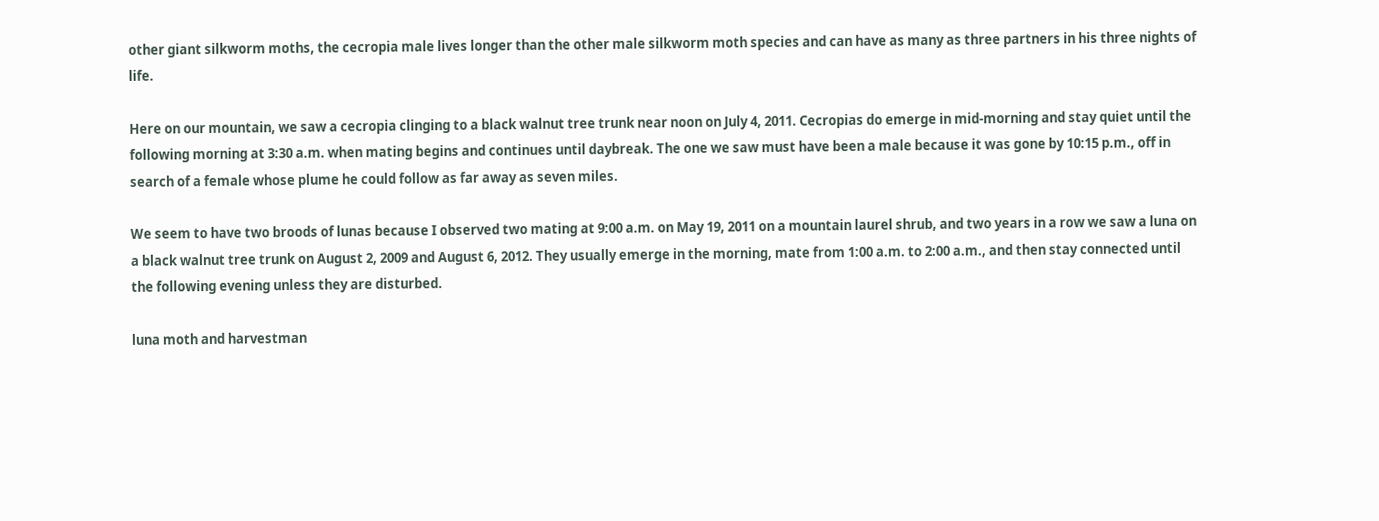other giant silkworm moths, the cecropia male lives longer than the other male silkworm moth species and can have as many as three partners in his three nights of life.

Here on our mountain, we saw a cecropia clinging to a black walnut tree trunk near noon on July 4, 2011. Cecropias do emerge in mid-morning and stay quiet until the following morning at 3:30 a.m. when mating begins and continues until daybreak. The one we saw must have been a male because it was gone by 10:15 p.m., off in search of a female whose plume he could follow as far away as seven miles.

We seem to have two broods of lunas because I observed two mating at 9:00 a.m. on May 19, 2011 on a mountain laurel shrub, and two years in a row we saw a luna on a black walnut tree trunk on August 2, 2009 and August 6, 2012. They usually emerge in the morning, mate from 1:00 a.m. to 2:00 a.m., and then stay connected until the following evening unless they are disturbed.

luna moth and harvestman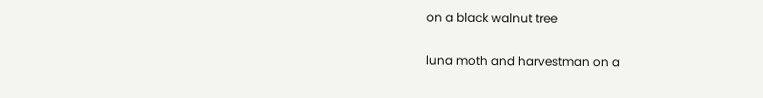on a black walnut tree

luna moth and harvestman on a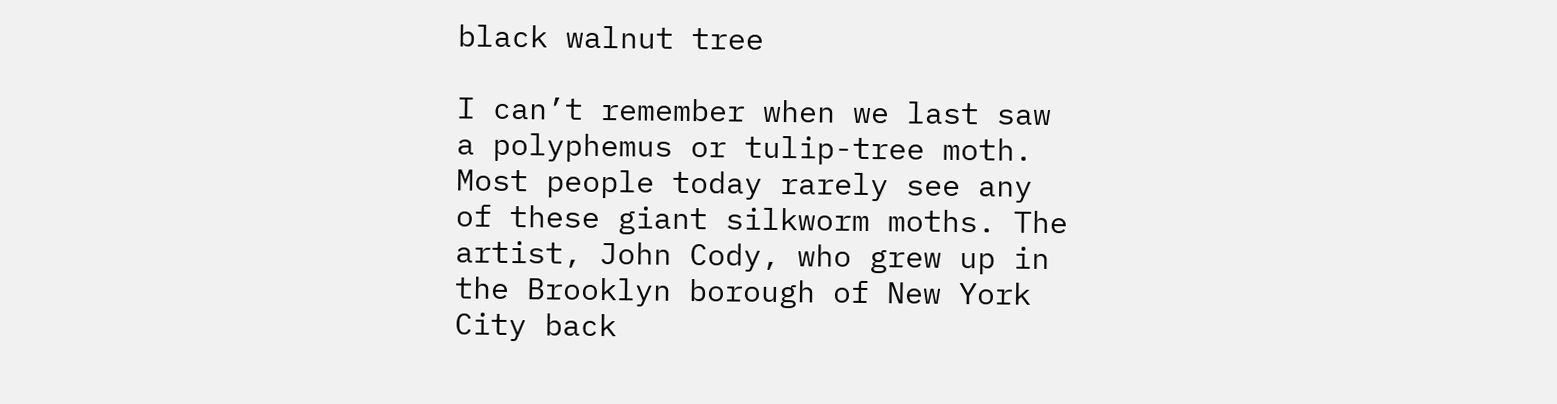black walnut tree

I can’t remember when we last saw a polyphemus or tulip-tree moth. Most people today rarely see any of these giant silkworm moths. The artist, John Cody, who grew up in the Brooklyn borough of New York City back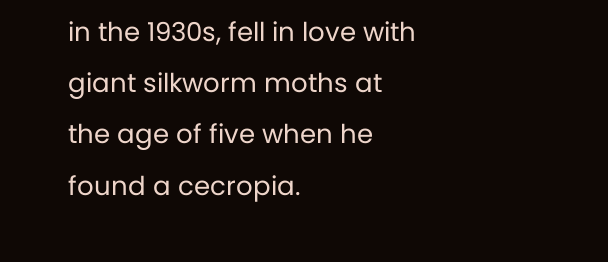in the 1930s, fell in love with giant silkworm moths at the age of five when he found a cecropia.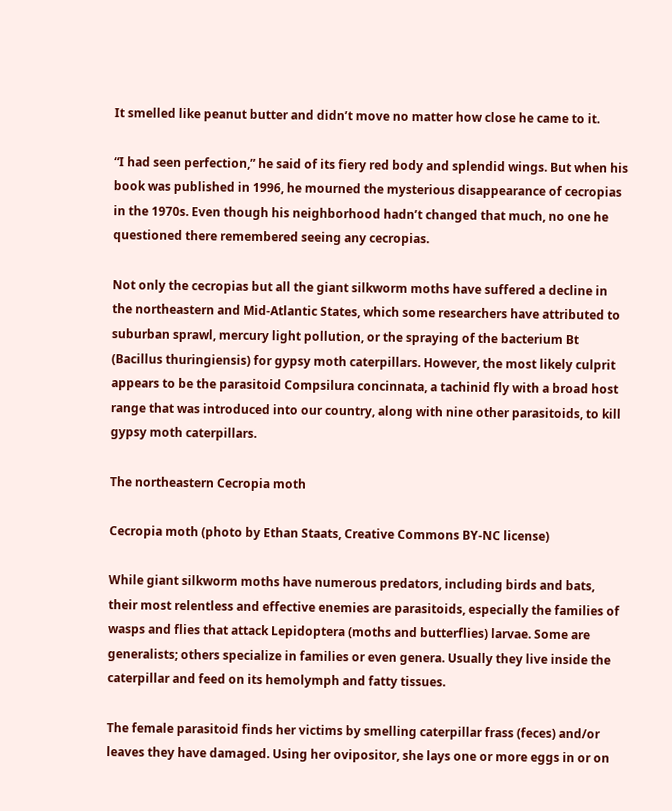It smelled like peanut butter and didn’t move no matter how close he came to it.

“I had seen perfection,” he said of its fiery red body and splendid wings. But when his book was published in 1996, he mourned the mysterious disappearance of cecropias in the 1970s. Even though his neighborhood hadn’t changed that much, no one he questioned there remembered seeing any cecropias.

Not only the cecropias but all the giant silkworm moths have suffered a decline in the northeastern and Mid-Atlantic States, which some researchers have attributed to suburban sprawl, mercury light pollution, or the spraying of the bacterium Bt (Bacillus thuringiensis) for gypsy moth caterpillars. However, the most likely culprit appears to be the parasitoid Compsilura concinnata, a tachinid fly with a broad host range that was introduced into our country, along with nine other parasitoids, to kill gypsy moth caterpillars.

The northeastern Cecropia moth

Cecropia moth (photo by Ethan Staats, Creative Commons BY-NC license)

While giant silkworm moths have numerous predators, including birds and bats, their most relentless and effective enemies are parasitoids, especially the families of wasps and flies that attack Lepidoptera (moths and butterflies) larvae. Some are generalists; others specialize in families or even genera. Usually they live inside the caterpillar and feed on its hemolymph and fatty tissues.

The female parasitoid finds her victims by smelling caterpillar frass (feces) and/or leaves they have damaged. Using her ovipositor, she lays one or more eggs in or on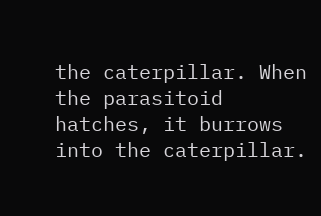the caterpillar. When the parasitoid hatches, it burrows into the caterpillar.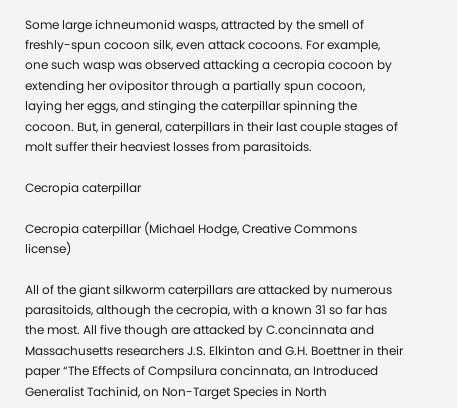Some large ichneumonid wasps, attracted by the smell of freshly-spun cocoon silk, even attack cocoons. For example, one such wasp was observed attacking a cecropia cocoon by extending her ovipositor through a partially spun cocoon, laying her eggs, and stinging the caterpillar spinning the cocoon. But, in general, caterpillars in their last couple stages of molt suffer their heaviest losses from parasitoids.

Cecropia caterpillar

Cecropia caterpillar (Michael Hodge, Creative Commons license)

All of the giant silkworm caterpillars are attacked by numerous parasitoids, although the cecropia, with a known 31 so far has the most. All five though are attacked by C.concinnata and Massachusetts researchers J.S. Elkinton and G.H. Boettner in their paper “The Effects of Compsilura concinnata, an Introduced Generalist Tachinid, on Non-Target Species in North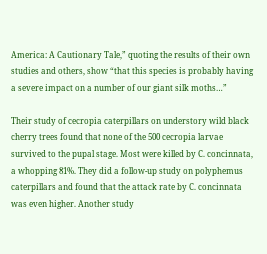America: A Cautionary Tale,” quoting the results of their own studies and others, show “that this species is probably having a severe impact on a number of our giant silk moths…”

Their study of cecropia caterpillars on understory wild black cherry trees found that none of the 500 cecropia larvae survived to the pupal stage. Most were killed by C. concinnata, a whopping 81%. They did a follow-up study on polyphemus caterpillars and found that the attack rate by C. concinnata was even higher. Another study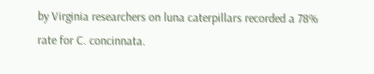by Virginia researchers on luna caterpillars recorded a 78% rate for C. concinnata.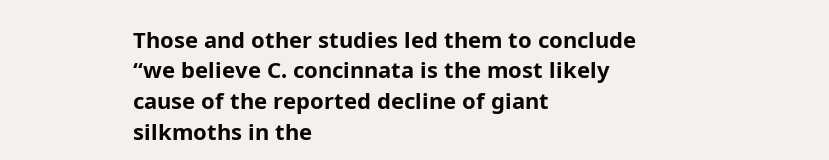Those and other studies led them to conclude “we believe C. concinnata is the most likely cause of the reported decline of giant silkmoths in the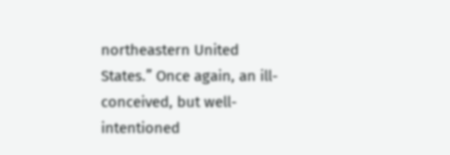northeastern United States.” Once again, an ill-conceived, but well-intentioned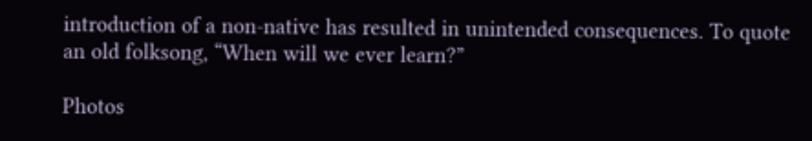introduction of a non-native has resulted in unintended consequences. To quote an old folksong, “When will we ever learn?”

Photos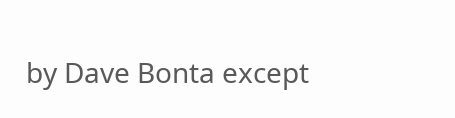by Dave Bonta except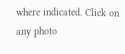where indicated. Click on any photo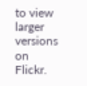to view larger versions on Flickr.